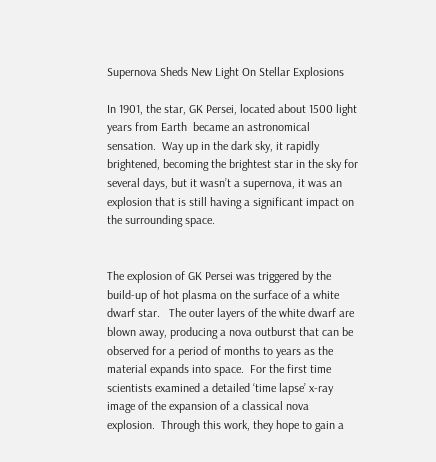Supernova Sheds New Light On Stellar Explosions

In 1901, the star, GK Persei, located about 1500 light years from Earth  became an astronomical sensation.  Way up in the dark sky, it rapidly brightened, becoming the brightest star in the sky for several days, but it wasn’t a supernova, it was an explosion that is still having a significant impact on the surrounding space.


The explosion of GK Persei was triggered by the build-up of hot plasma on the surface of a white dwarf star.   The outer layers of the white dwarf are blown away, producing a nova outburst that can be observed for a period of months to years as the material expands into space.  For the first time scientists examined a detailed ‘time lapse’ x-ray image of the expansion of a classical nova explosion.  Through this work, they hope to gain a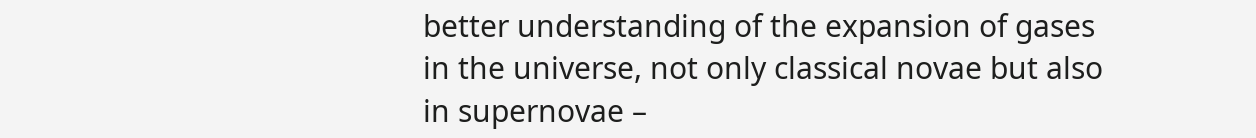better understanding of the expansion of gases in the universe, not only classical novae but also in supernovae –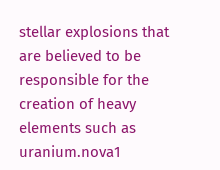stellar explosions that are believed to be responsible for the creation of heavy elements such as uranium.nova1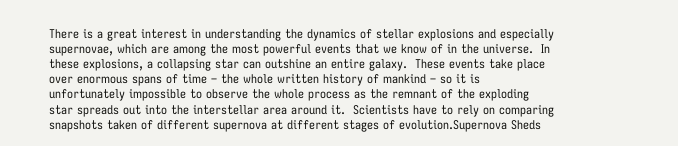There is a great interest in understanding the dynamics of stellar explosions and especially supernovae, which are among the most powerful events that we know of in the universe.  In these explosions, a collapsing star can outshine an entire galaxy.  These events take place over enormous spans of time – the whole written history of mankind – so it is unfortunately impossible to observe the whole process as the remnant of the exploding star spreads out into the interstellar area around it.  Scientists have to rely on comparing snapshots taken of different supernova at different stages of evolution.Supernova Sheds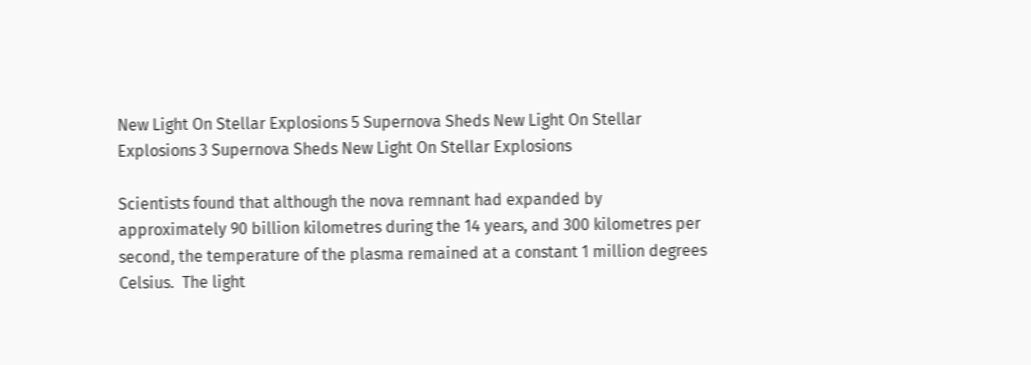New Light On Stellar Explosions 5 Supernova Sheds New Light On Stellar Explosions 3 Supernova Sheds New Light On Stellar Explosions

Scientists found that although the nova remnant had expanded by approximately 90 billion kilometres during the 14 years, and 300 kilometres per second, the temperature of the plasma remained at a constant 1 million degrees Celsius.  The light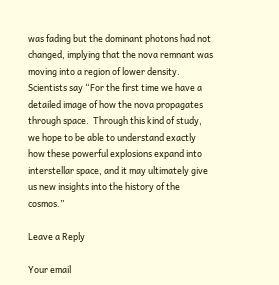was fading but the dominant photons had not changed, implying that the nova remnant was moving into a region of lower density.  Scientists say “For the first time we have a detailed image of how the nova propagates through space.  Through this kind of study, we hope to be able to understand exactly how these powerful explosions expand into interstellar space, and it may ultimately give us new insights into the history of the cosmos.”

Leave a Reply

Your email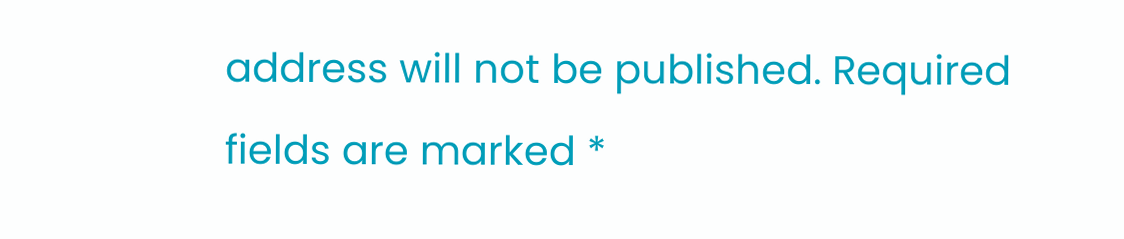address will not be published. Required fields are marked *